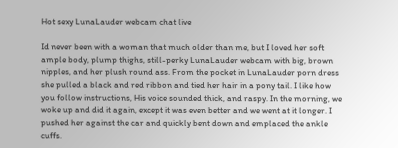Hot sexy LunaLauder webcam chat live

Id never been with a woman that much older than me, but I loved her soft ample body, plump thighs, still-perky LunaLauder webcam with big, brown nipples, and her plush round ass. From the pocket in LunaLauder porn dress she pulled a black and red ribbon and tied her hair in a pony tail. I like how you follow instructions, His voice sounded thick, and raspy. In the morning, we woke up and did it again, except it was even better and we went at it longer. I pushed her against the car and quickly bent down and emplaced the ankle cuffs.